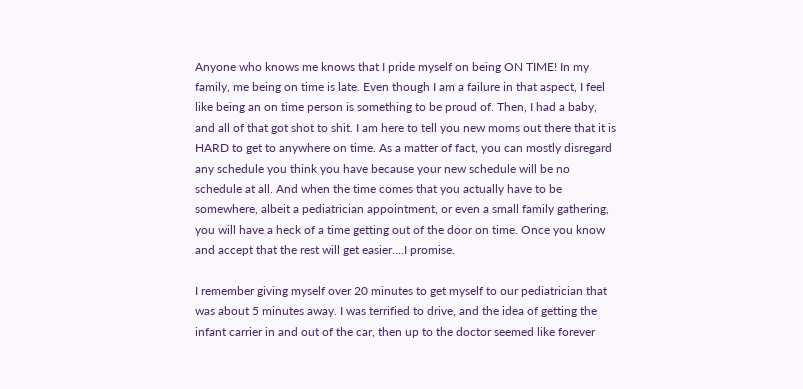Anyone who knows me knows that I pride myself on being ON TIME! In my family, me being on time is late. Even though I am a failure in that aspect, I feel like being an on time person is something to be proud of. Then, I had a baby, and all of that got shot to shit. I am here to tell you new moms out there that it is HARD to get to anywhere on time. As a matter of fact, you can mostly disregard any schedule you think you have because your new schedule will be no schedule at all. And when the time comes that you actually have to be somewhere, albeit a pediatrician appointment, or even a small family gathering, you will have a heck of a time getting out of the door on time. Once you know and accept that the rest will get easier….I promise.

I remember giving myself over 20 minutes to get myself to our pediatrician that was about 5 minutes away. I was terrified to drive, and the idea of getting the infant carrier in and out of the car, then up to the doctor seemed like forever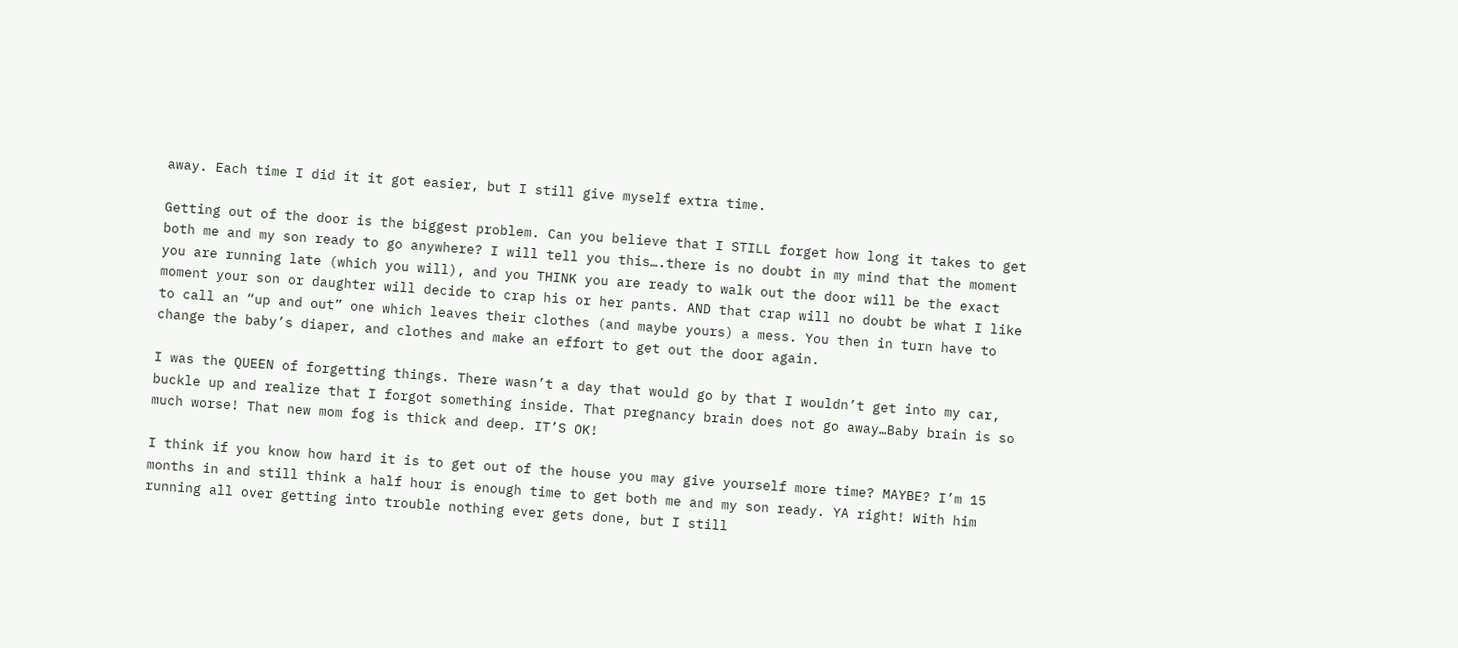away. Each time I did it it got easier, but I still give myself extra time.

Getting out of the door is the biggest problem. Can you believe that I STILL forget how long it takes to get both me and my son ready to go anywhere? I will tell you this….there is no doubt in my mind that the moment you are running late (which you will), and you THINK you are ready to walk out the door will be the exact moment your son or daughter will decide to crap his or her pants. AND that crap will no doubt be what I like to call an “up and out” one which leaves their clothes (and maybe yours) a mess. You then in turn have to change the baby’s diaper, and clothes and make an effort to get out the door again.

I was the QUEEN of forgetting things. There wasn’t a day that would go by that I wouldn’t get into my car, buckle up and realize that I forgot something inside. That pregnancy brain does not go away…Baby brain is so much worse! That new mom fog is thick and deep. IT’S OK!

I think if you know how hard it is to get out of the house you may give yourself more time? MAYBE? I’m 15 months in and still think a half hour is enough time to get both me and my son ready. YA right! With him running all over getting into trouble nothing ever gets done, but I still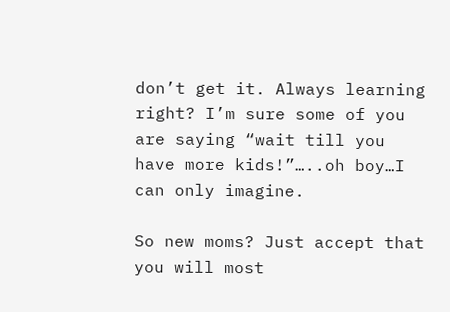don’t get it. Always learning right? I’m sure some of you are saying “wait till you have more kids!”…..oh boy…I can only imagine.

So new moms? Just accept that you will most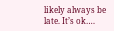likely always be late. It’s ok….